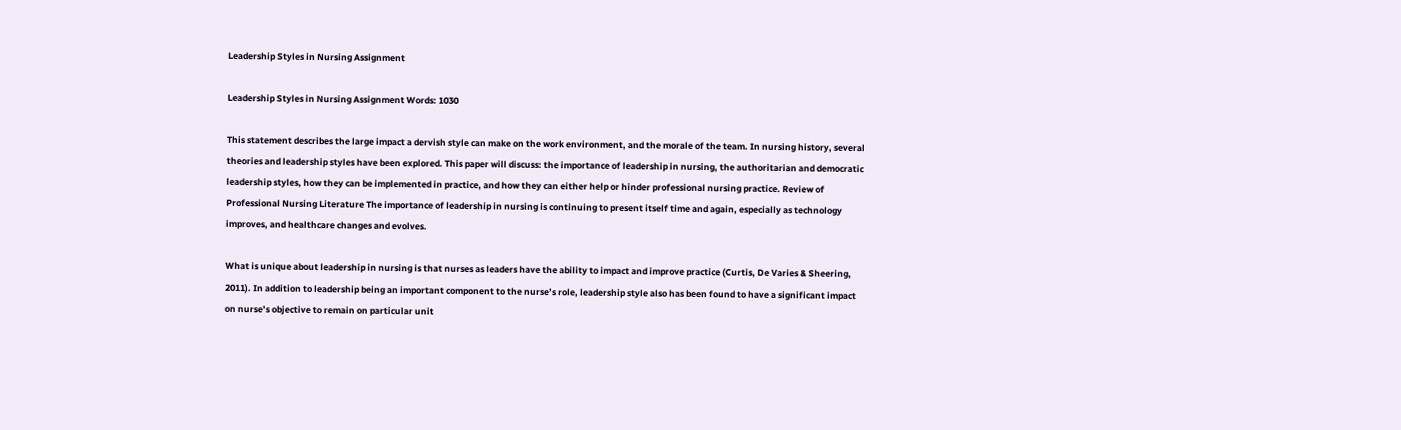Leadership Styles in Nursing Assignment

Leadership Styles in Nursing Assignment Words: 1030

This statement describes the large impact a dervish style can make on the work environment, and the morale of the team. In nursing history, several theories and leadership styles have been explored. This paper will discuss: the importance of leadership in nursing, the authoritarian and democratic leadership styles, how they can be implemented in practice, and how they can either help or hinder professional nursing practice. Review of Professional Nursing Literature The importance of leadership in nursing is continuing to present itself time and again, especially as technology improves, and healthcare changes and evolves.

What is unique about leadership in nursing is that nurses as leaders have the ability to impact and improve practice (Curtis, De Varies & Sheering, 2011). In addition to leadership being an important component to the nurse’s role, leadership style also has been found to have a significant impact on nurse’s objective to remain on particular unit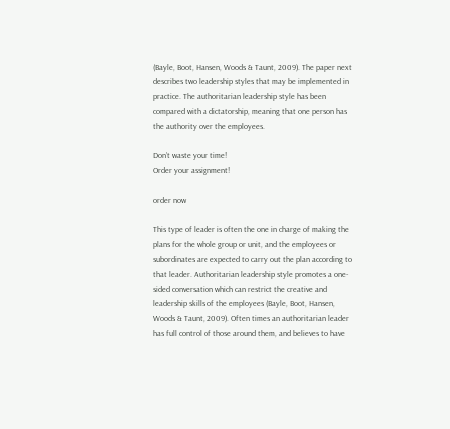(Bayle, Boot, Hansen, Woods & Taunt, 2009). The paper next describes two leadership styles that may be implemented in practice. The authoritarian leadership style has been compared with a dictatorship, meaning that one person has the authority over the employees.

Don’t waste your time!
Order your assignment!

order now

This type of leader is often the one in charge of making the plans for the whole group or unit, and the employees or subordinates are expected to carry out the plan according to that leader. Authoritarian leadership style promotes a one- sided conversation which can restrict the creative and leadership skills of the employees (Bayle, Boot, Hansen, Woods & Taunt, 2009). Often times an authoritarian leader has full control of those around them, and believes to have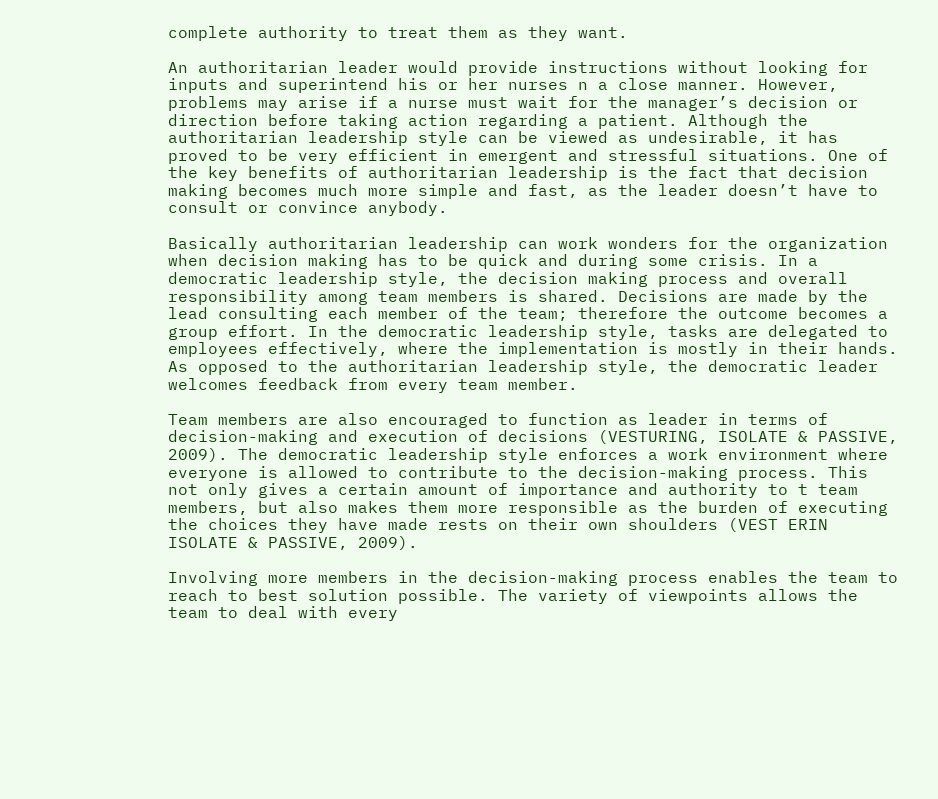complete authority to treat them as they want.

An authoritarian leader would provide instructions without looking for inputs and superintend his or her nurses n a close manner. However, problems may arise if a nurse must wait for the manager’s decision or direction before taking action regarding a patient. Although the authoritarian leadership style can be viewed as undesirable, it has proved to be very efficient in emergent and stressful situations. One of the key benefits of authoritarian leadership is the fact that decision making becomes much more simple and fast, as the leader doesn’t have to consult or convince anybody.

Basically authoritarian leadership can work wonders for the organization when decision making has to be quick and during some crisis. In a democratic leadership style, the decision making process and overall responsibility among team members is shared. Decisions are made by the lead consulting each member of the team; therefore the outcome becomes a group effort. In the democratic leadership style, tasks are delegated to employees effectively, where the implementation is mostly in their hands. As opposed to the authoritarian leadership style, the democratic leader welcomes feedback from every team member.

Team members are also encouraged to function as leader in terms of decision-making and execution of decisions (VESTURING, ISOLATE & PASSIVE, 2009). The democratic leadership style enforces a work environment where everyone is allowed to contribute to the decision-making process. This not only gives a certain amount of importance and authority to t team members, but also makes them more responsible as the burden of executing the choices they have made rests on their own shoulders (VEST ERIN ISOLATE & PASSIVE, 2009).

Involving more members in the decision-making process enables the team to reach to best solution possible. The variety of viewpoints allows the team to deal with every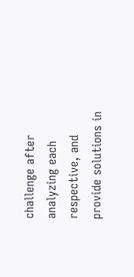challenge after analyzing each respective, and provide solutions in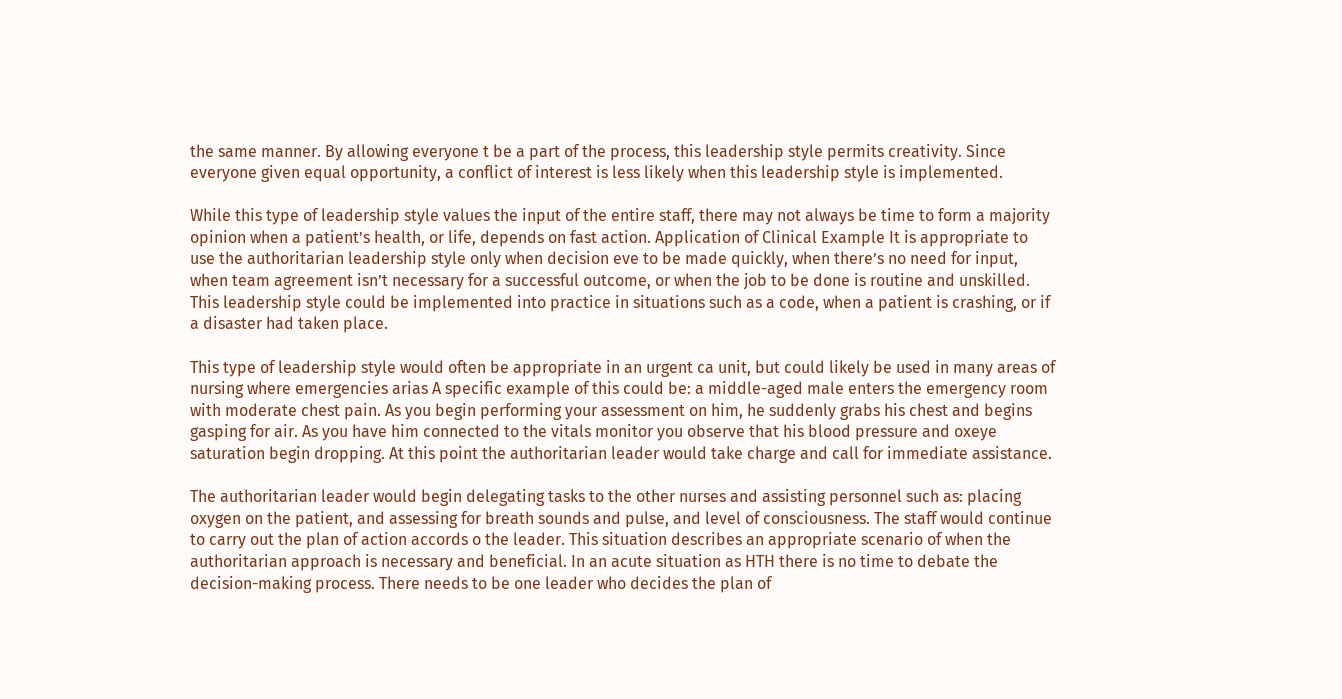the same manner. By allowing everyone t be a part of the process, this leadership style permits creativity. Since everyone given equal opportunity, a conflict of interest is less likely when this leadership style is implemented.

While this type of leadership style values the input of the entire staff, there may not always be time to form a majority opinion when a patient’s health, or life, depends on fast action. Application of Clinical Example It is appropriate to use the authoritarian leadership style only when decision eve to be made quickly, when there’s no need for input, when team agreement isn’t necessary for a successful outcome, or when the job to be done is routine and unskilled. This leadership style could be implemented into practice in situations such as a code, when a patient is crashing, or if a disaster had taken place.

This type of leadership style would often be appropriate in an urgent ca unit, but could likely be used in many areas of nursing where emergencies arias A specific example of this could be: a middle-aged male enters the emergency room with moderate chest pain. As you begin performing your assessment on him, he suddenly grabs his chest and begins gasping for air. As you have him connected to the vitals monitor you observe that his blood pressure and oxeye saturation begin dropping. At this point the authoritarian leader would take charge and call for immediate assistance.

The authoritarian leader would begin delegating tasks to the other nurses and assisting personnel such as: placing oxygen on the patient, and assessing for breath sounds and pulse, and level of consciousness. The staff would continue to carry out the plan of action accords o the leader. This situation describes an appropriate scenario of when the authoritarian approach is necessary and beneficial. In an acute situation as HTH there is no time to debate the decision-making process. There needs to be one leader who decides the plan of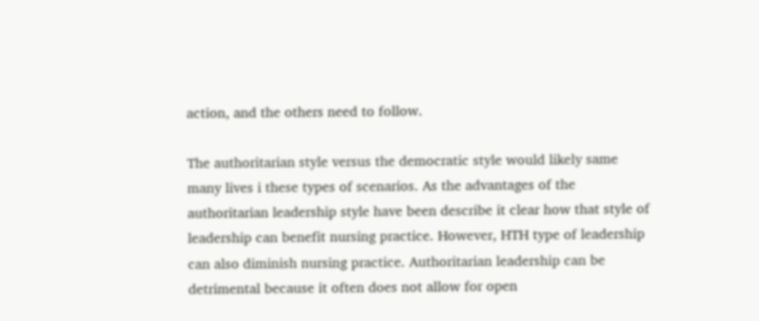action, and the others need to follow.

The authoritarian style versus the democratic style would likely same many lives i these types of scenarios. As the advantages of the authoritarian leadership style have been describe it clear how that style of leadership can benefit nursing practice. However, HTH type of leadership can also diminish nursing practice. Authoritarian leadership can be detrimental because it often does not allow for open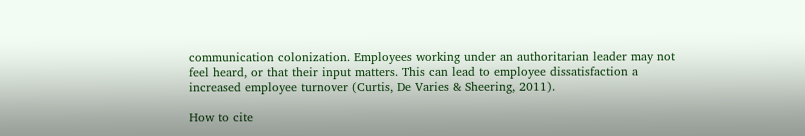communication colonization. Employees working under an authoritarian leader may not feel heard, or that their input matters. This can lead to employee dissatisfaction a increased employee turnover (Curtis, De Varies & Sheering, 2011).

How to cite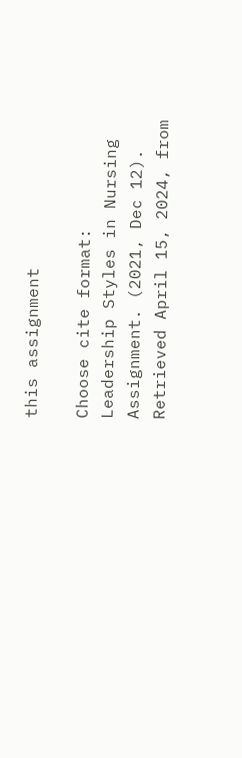this assignment

Choose cite format:
Leadership Styles in Nursing Assignment. (2021, Dec 12). Retrieved April 15, 2024, from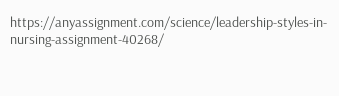https://anyassignment.com/science/leadership-styles-in-nursing-assignment-40268/